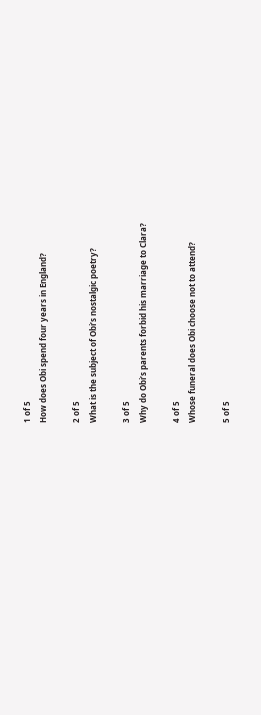1 of 5
How does Obi spend four years in England?

2 of 5
What is the subject of Obi’s nostalgic poetry?

3 of 5
Why do Obi’s parents forbid his marriage to Clara?

4 of 5
Whose funeral does Obi choose not to attend?

5 of 5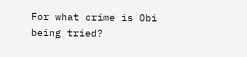For what crime is Obi being tried?